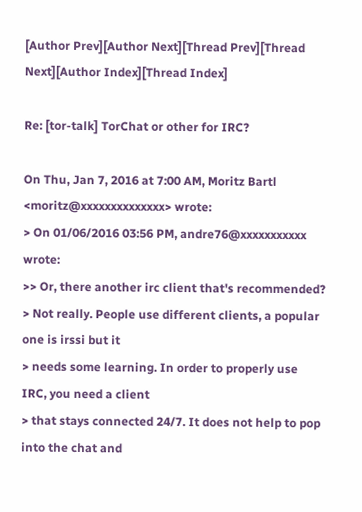[Author Prev][Author Next][Thread Prev][Thread Next][Author Index][Thread Index]

Re: [tor-talk] TorChat or other for IRC?

On Thu, Jan 7, 2016 at 7:00 AM, Moritz Bartl <moritz@xxxxxxxxxxxxxx> wrote:
> On 01/06/2016 03:56 PM, andre76@xxxxxxxxxxx wrote:
>> Or, there another irc client that's recommended?
> Not really. People use different clients, a popular one is irssi but it
> needs some learning. In order to properly use IRC, you need a client
> that stays connected 24/7. It does not help to pop into the chat and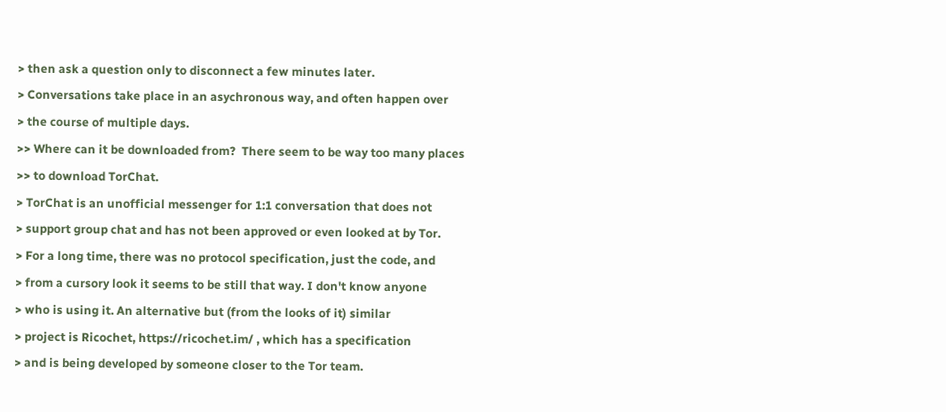> then ask a question only to disconnect a few minutes later.
> Conversations take place in an asychronous way, and often happen over
> the course of multiple days.
>> Where can it be downloaded from?  There seem to be way too many places
>> to download TorChat.
> TorChat is an unofficial messenger for 1:1 conversation that does not
> support group chat and has not been approved or even looked at by Tor.
> For a long time, there was no protocol specification, just the code, and
> from a cursory look it seems to be still that way. I don't know anyone
> who is using it. An alternative but (from the looks of it) similar
> project is Ricochet, https://ricochet.im/ , which has a specification
> and is being developed by someone closer to the Tor team.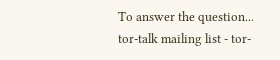To answer the question...
tor-talk mailing list - tor-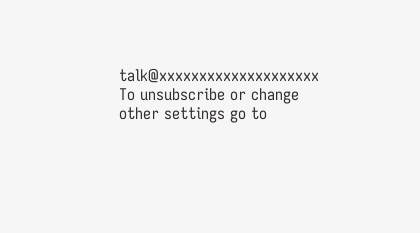talk@xxxxxxxxxxxxxxxxxxxx
To unsubscribe or change other settings go to